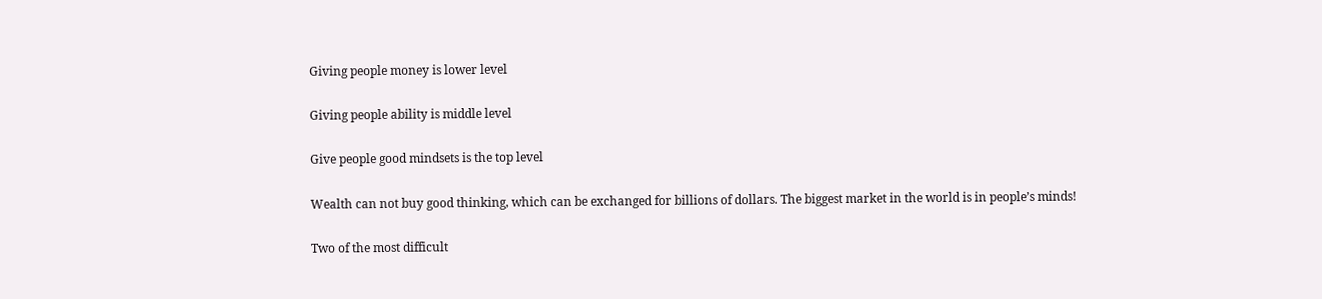Giving people money is lower level

Giving people ability is middle level

Give people good mindsets is the top level

Wealth can not buy good thinking, which can be exchanged for billions of dollars. The biggest market in the world is in people’s minds!

Two of the most difficult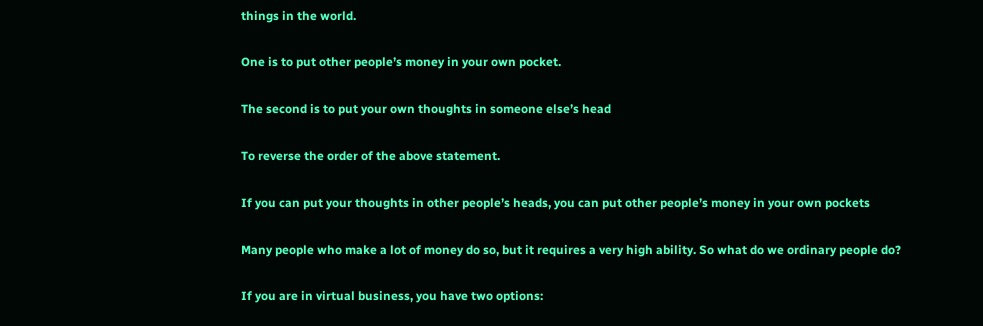things in the world.

One is to put other people’s money in your own pocket.

The second is to put your own thoughts in someone else’s head

To reverse the order of the above statement.

If you can put your thoughts in other people’s heads, you can put other people’s money in your own pockets

Many people who make a lot of money do so, but it requires a very high ability. So what do we ordinary people do?

If you are in virtual business, you have two options: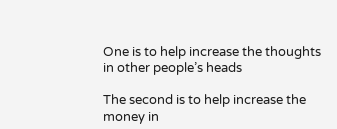One is to help increase the thoughts in other people’s heads

The second is to help increase the money in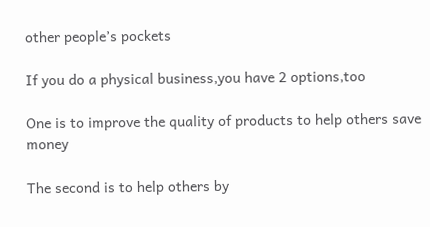other people’s pockets

If you do a physical business,you have 2 options,too

One is to improve the quality of products to help others save money

The second is to help others by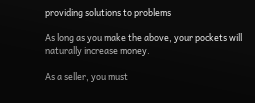providing solutions to problems

As long as you make the above, your pockets will naturally increase money.

As a seller, you must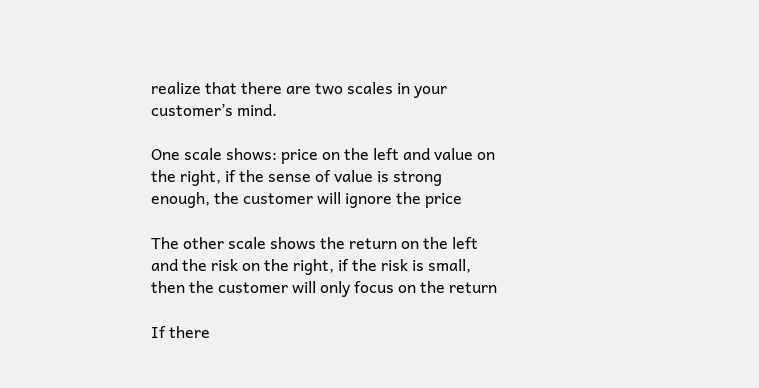realize that there are two scales in your customer’s mind.

One scale shows: price on the left and value on the right, if the sense of value is strong enough, the customer will ignore the price

The other scale shows the return on the left and the risk on the right, if the risk is small, then the customer will only focus on the return

If there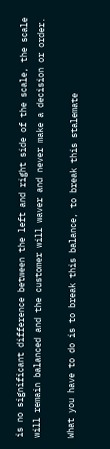is no significant difference between the left and right side of the scale, the scale will remain balanced and the customer will waver and never make a decision or order.

What you have to do is to break this balance, to break this stalemate